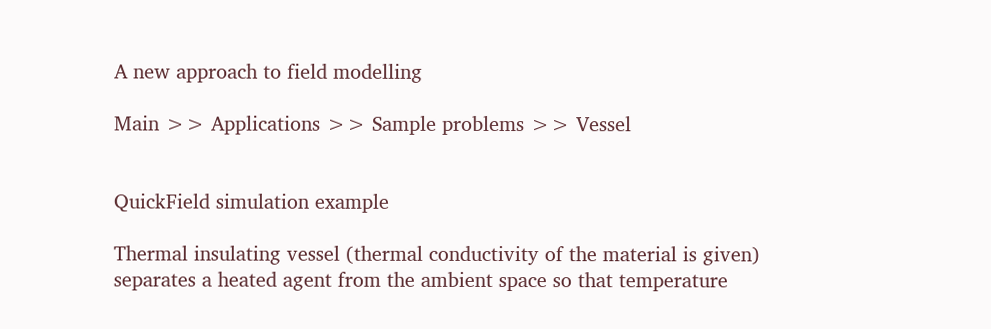A new approach to field modelling

Main >> Applications >> Sample problems >> Vessel


QuickField simulation example

Thermal insulating vessel (thermal conductivity of the material is given) separates a heated agent from the ambient space so that temperature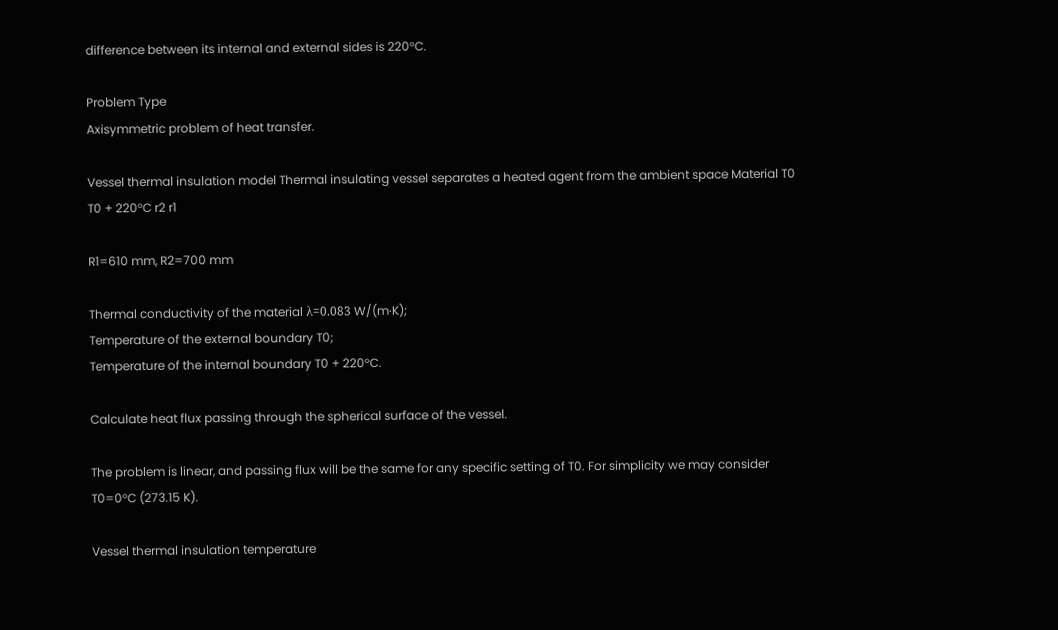difference between its internal and external sides is 220°C.

Problem Type
Axisymmetric problem of heat transfer.

Vessel thermal insulation model Thermal insulating vessel separates a heated agent from the ambient space Material T0 T0 + 220°C r2 r1

R1=610 mm, R2=700 mm

Thermal conductivity of the material λ=0.083 W/(m·K);
Temperature of the external boundary T0;
Temperature of the internal boundary T0 + 220°C.

Calculate heat flux passing through the spherical surface of the vessel.

The problem is linear, and passing flux will be the same for any specific setting of T0. For simplicity we may consider T0=0°C (273.15 K).

Vessel thermal insulation temperature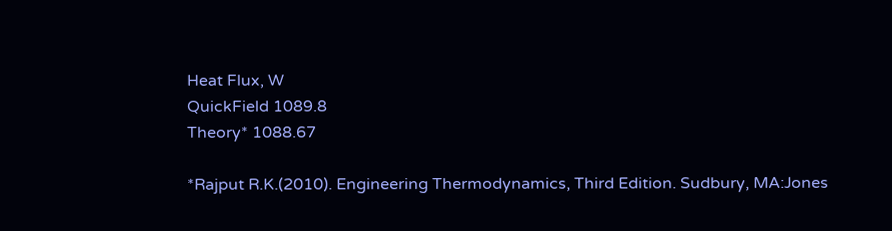Heat Flux, W
QuickField 1089.8
Theory* 1088.67

*Rajput R.K.(2010). Engineering Thermodynamics, Third Edition. Sudbury, MA:Jones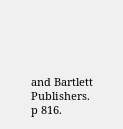and Bartlett Publishers. p 816.